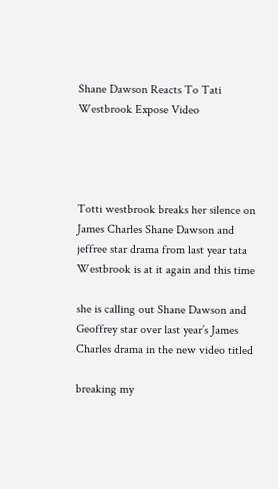Shane Dawson Reacts To Tati Westbrook Expose Video




Totti westbrook breaks her silence on James Charles Shane Dawson and jeffree star drama from last year tata Westbrook is at it again and this time

she is calling out Shane Dawson and Geoffrey star over last year’s James Charles drama in the new video titled

breaking my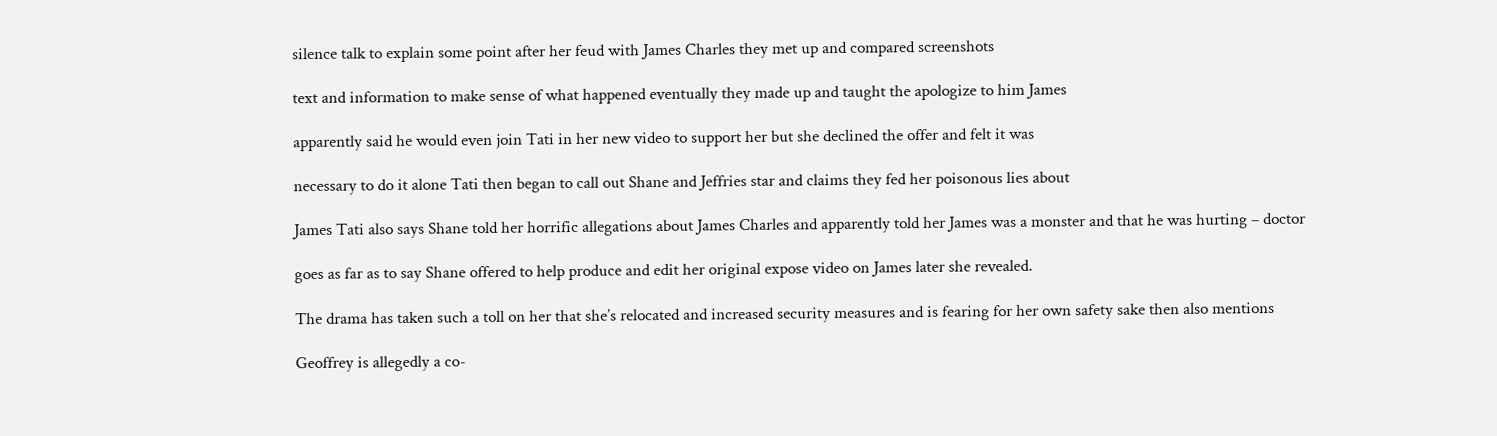silence talk to explain some point after her feud with James Charles they met up and compared screenshots

text and information to make sense of what happened eventually they made up and taught the apologize to him James

apparently said he would even join Tati in her new video to support her but she declined the offer and felt it was

necessary to do it alone Tati then began to call out Shane and Jeffries star and claims they fed her poisonous lies about

James Tati also says Shane told her horrific allegations about James Charles and apparently told her James was a monster and that he was hurting – doctor

goes as far as to say Shane offered to help produce and edit her original expose video on James later she revealed.

The drama has taken such a toll on her that she’s relocated and increased security measures and is fearing for her own safety sake then also mentions

Geoffrey is allegedly a co-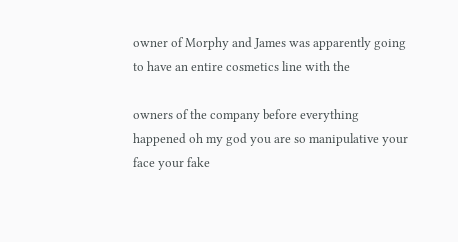owner of Morphy and James was apparently going to have an entire cosmetics line with the

owners of the company before everything happened oh my god you are so manipulative your face your fake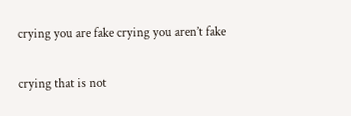crying you are fake crying you aren’t fake

crying that is not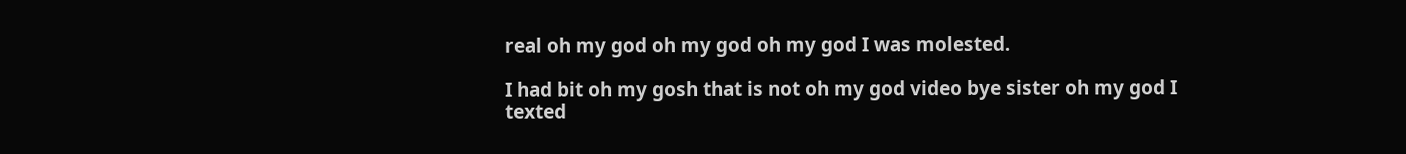real oh my god oh my god oh my god I was molested.

I had bit oh my gosh that is not oh my god video bye sister oh my god I texted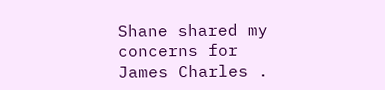Shane shared my concerns for James Charles .